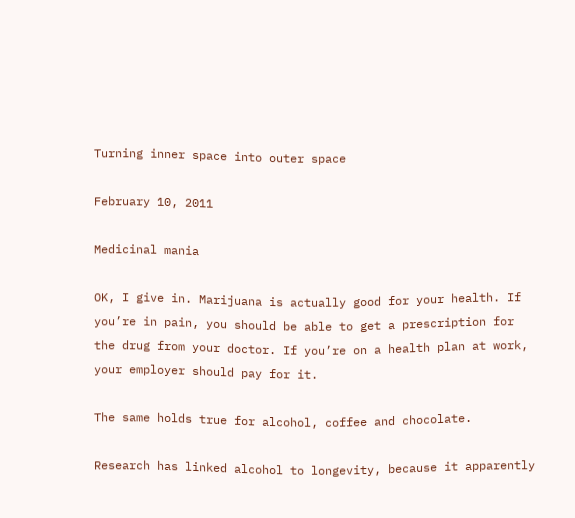Turning inner space into outer space

February 10, 2011

Medicinal mania

OK, I give in. Marijuana is actually good for your health. If you’re in pain, you should be able to get a prescription for the drug from your doctor. If you’re on a health plan at work, your employer should pay for it.

The same holds true for alcohol, coffee and chocolate.

Research has linked alcohol to longevity, because it apparently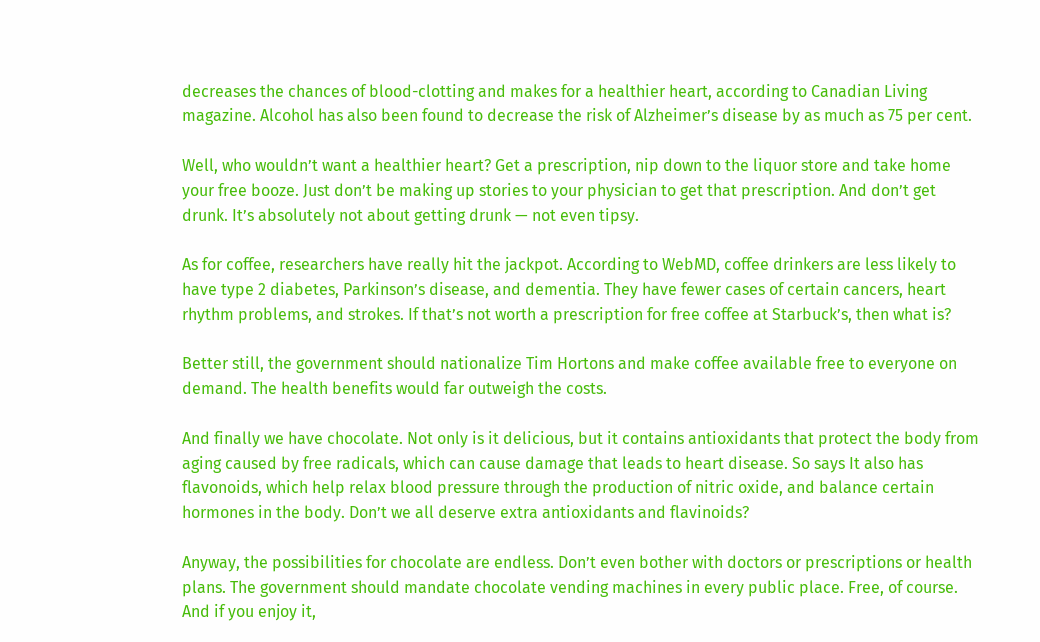decreases the chances of blood-clotting and makes for a healthier heart, according to Canadian Living magazine. Alcohol has also been found to decrease the risk of Alzheimer’s disease by as much as 75 per cent.

Well, who wouldn’t want a healthier heart? Get a prescription, nip down to the liquor store and take home your free booze. Just don’t be making up stories to your physician to get that prescription. And don’t get drunk. It’s absolutely not about getting drunk — not even tipsy.

As for coffee, researchers have really hit the jackpot. According to WebMD, coffee drinkers are less likely to have type 2 diabetes, Parkinson’s disease, and dementia. They have fewer cases of certain cancers, heart rhythm problems, and strokes. If that’s not worth a prescription for free coffee at Starbuck’s, then what is?

Better still, the government should nationalize Tim Hortons and make coffee available free to everyone on demand. The health benefits would far outweigh the costs.

And finally we have chocolate. Not only is it delicious, but it contains antioxidants that protect the body from aging caused by free radicals, which can cause damage that leads to heart disease. So says It also has flavonoids, which help relax blood pressure through the production of nitric oxide, and balance certain hormones in the body. Don’t we all deserve extra antioxidants and flavinoids?

Anyway, the possibilities for chocolate are endless. Don’t even bother with doctors or prescriptions or health plans. The government should mandate chocolate vending machines in every public place. Free, of course. And if you enjoy it,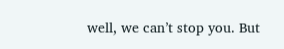well, we can’t stop you. But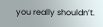you really shouldn’t.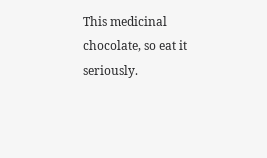This medicinal chocolate, so eat it seriously.